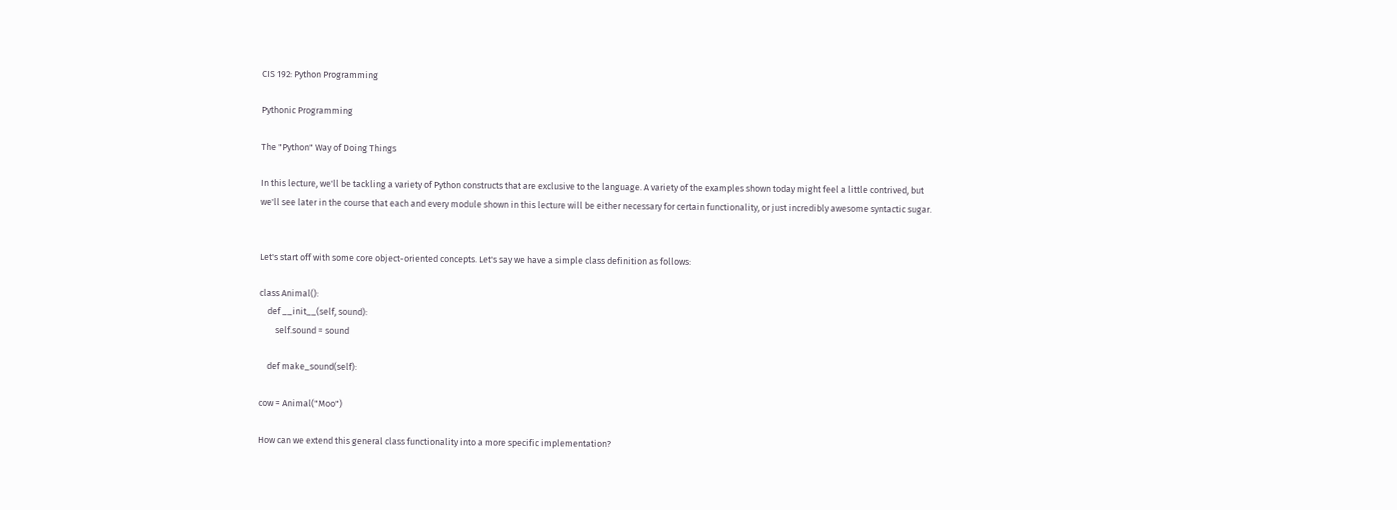CIS 192: Python Programming

Pythonic Programming

The "Python" Way of Doing Things

In this lecture, we'll be tackling a variety of Python constructs that are exclusive to the language. A variety of the examples shown today might feel a little contrived, but we'll see later in the course that each and every module shown in this lecture will be either necessary for certain functionality, or just incredibly awesome syntactic sugar.


Let's start off with some core object-oriented concepts. Let's say we have a simple class definition as follows:

class Animal():
    def __init__(self, sound):
        self.sound = sound

    def make_sound(self):

cow = Animal("Moo")

How can we extend this general class functionality into a more specific implementation?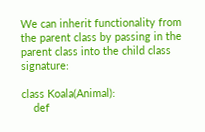We can inherit functionality from the parent class by passing in the parent class into the child class signature:

class Koala(Animal):
    def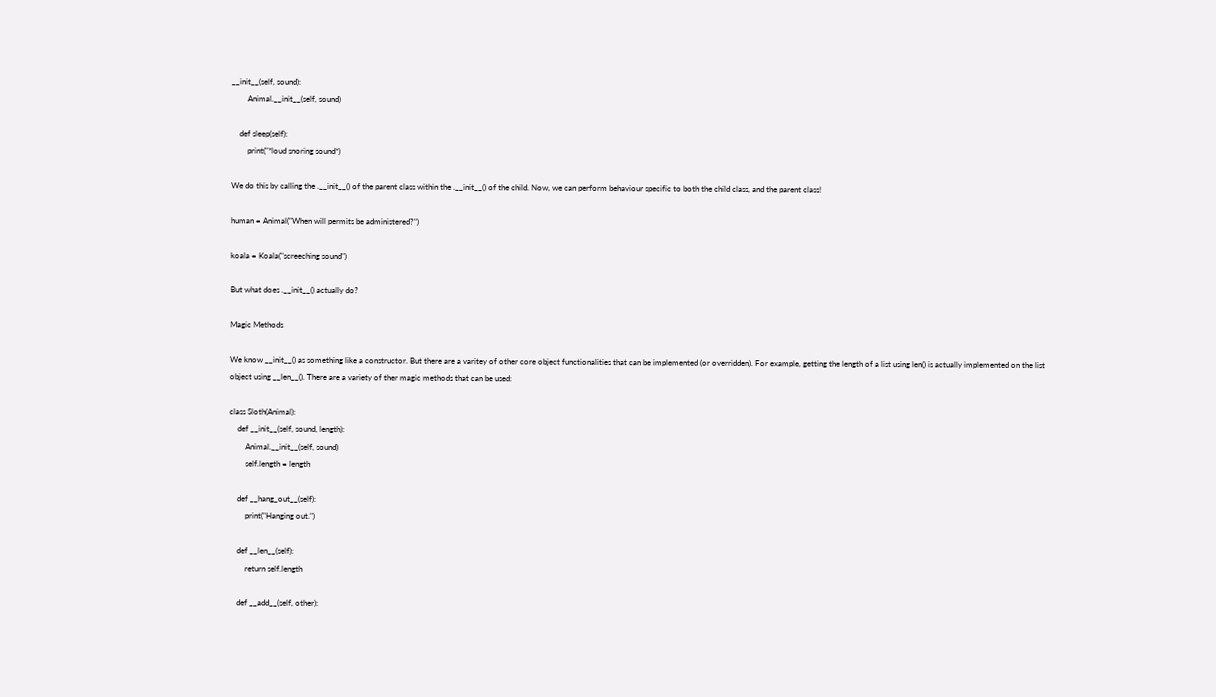__init__(self, sound):
        Animal.__init__(self, sound)

    def sleep(self):
        print("*loud snoring sound*)

We do this by calling the .__init__() of the parent class within the .__init__() of the child. Now, we can perform behaviour specific to both the child class, and the parent class!

human = Animal("When will permits be administered?")

koala = Koala("screeching sound")

But what does .__init__() actually do?

Magic Methods

We know __init__() as something like a constructor. But there are a varitey of other core object functionalities that can be implemented (or overridden). For example, getting the length of a list using len() is actually implemented on the list object using __len__(). There are a variety of ther magic methods that can be used:

class Sloth(Animal):
    def __init__(self, sound, length):
        Animal.__init__(self, sound)
        self.length = length

    def __hang_out__(self):
        print("Hanging out.")

    def __len__(self):
        return self.length

    def __add__(self, other):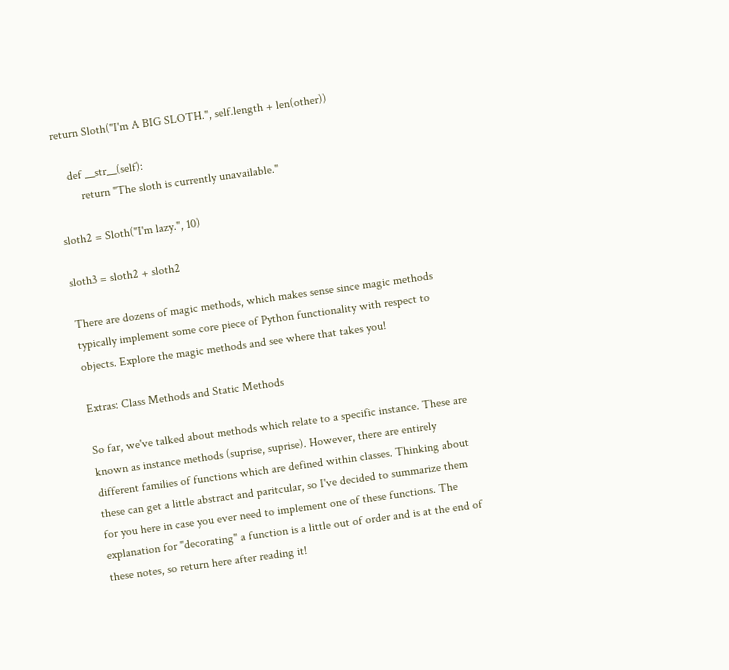return Sloth("I'm A BIG SLOTH.", self.length + len(other))

    def __str__(self):
        return "The sloth is currently unavailable."

sloth2 = Sloth("I'm lazy.", 10)

sloth3 = sloth2 + sloth2

There are dozens of magic methods, which makes sense since magic methods typically implement some core piece of Python functionality with respect to objects. Explore the magic methods and see where that takes you!

Extras: Class Methods and Static Methods

So far, we've talked about methods which relate to a specific instance. These are known as instance methods (suprise, suprise). However, there are entirely different families of functions which are defined within classes. Thinking about these can get a little abstract and paritcular, so I've decided to summarize them for you here in case you ever need to implement one of these functions. The explanation for "decorating" a function is a little out of order and is at the end of these notes, so return here after reading it!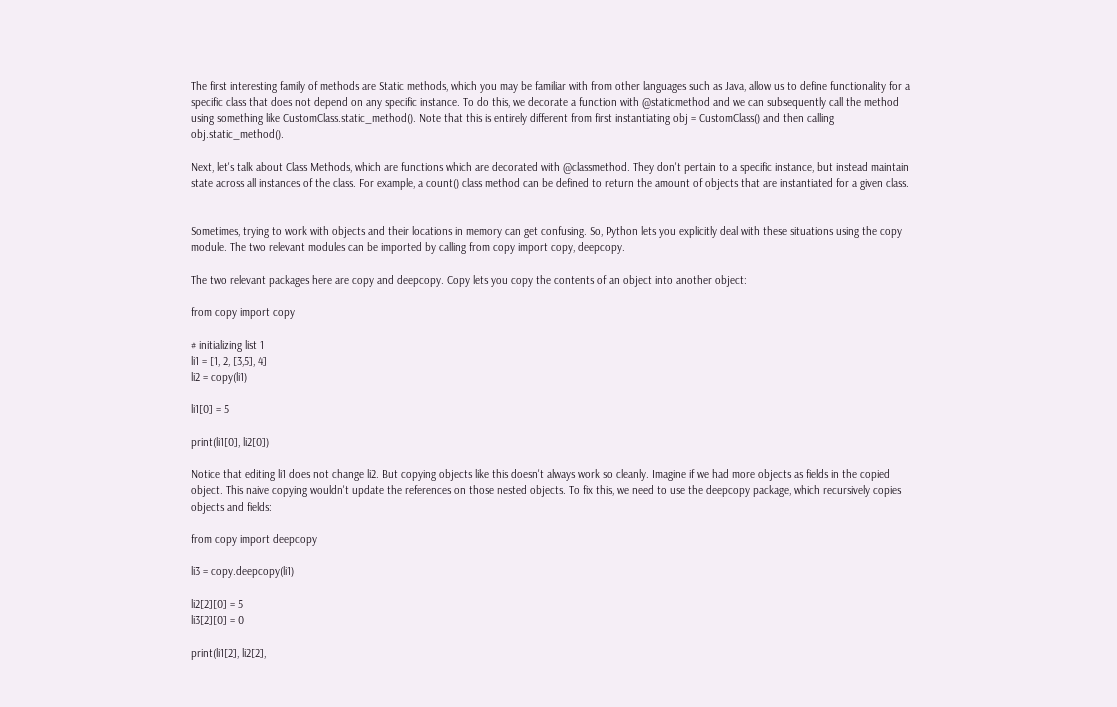The first interesting family of methods are Static methods, which you may be familiar with from other languages such as Java, allow us to define functionality for a specific class that does not depend on any specific instance. To do this, we decorate a function with @staticmethod and we can subsequently call the method using something like CustomClass.static_method(). Note that this is entirely different from first instantiating obj = CustomClass() and then calling obj.static_method().

Next, let's talk about Class Methods, which are functions which are decorated with @classmethod. They don't pertain to a specific instance, but instead maintain state across all instances of the class. For example, a count() class method can be defined to return the amount of objects that are instantiated for a given class.


Sometimes, trying to work with objects and their locations in memory can get confusing. So, Python lets you explicitly deal with these situations using the copy module. The two relevant modules can be imported by calling from copy import copy, deepcopy.

The two relevant packages here are copy and deepcopy. Copy lets you copy the contents of an object into another object:

from copy import copy

# initializing list 1
li1 = [1, 2, [3,5], 4]
li2 = copy(li1)

li1[0] = 5

print(li1[0], li2[0])

Notice that editing li1 does not change li2. But copying objects like this doesn't always work so cleanly. Imagine if we had more objects as fields in the copied object. This naive copying wouldn't update the references on those nested objects. To fix this, we need to use the deepcopy package, which recursively copies objects and fields:

from copy import deepcopy

li3 = copy.deepcopy(li1)

li2[2][0] = 5
li3[2][0] = 0

print(li1[2], li2[2],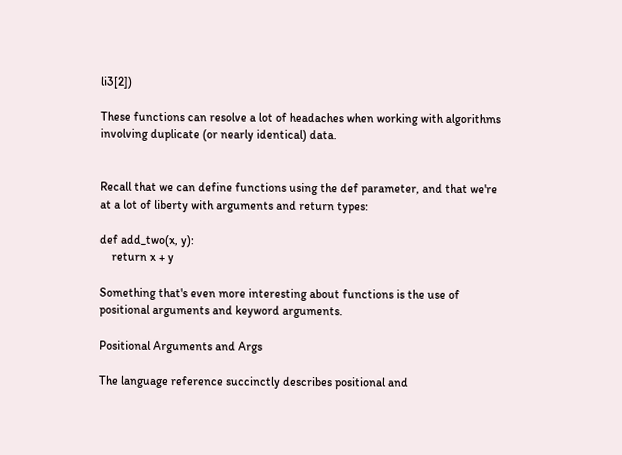li3[2])

These functions can resolve a lot of headaches when working with algorithms involving duplicate (or nearly identical) data.


Recall that we can define functions using the def parameter, and that we're at a lot of liberty with arguments and return types:

def add_two(x, y):
    return x + y

Something that's even more interesting about functions is the use of positional arguments and keyword arguments.

Positional Arguments and Args

The language reference succinctly describes positional and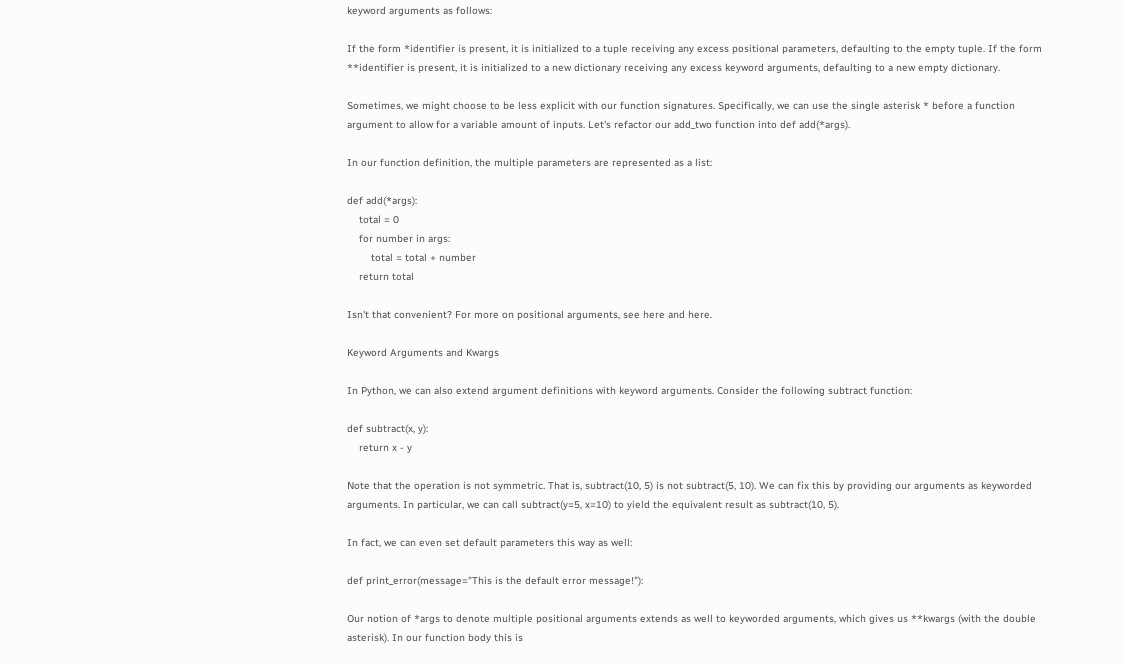keyword arguments as follows:

If the form *identifier is present, it is initialized to a tuple receiving any excess positional parameters, defaulting to the empty tuple. If the form **identifier is present, it is initialized to a new dictionary receiving any excess keyword arguments, defaulting to a new empty dictionary.

Sometimes, we might choose to be less explicit with our function signatures. Specifically, we can use the single asterisk * before a function argument to allow for a variable amount of inputs. Let's refactor our add_two function into def add(*args).

In our function definition, the multiple parameters are represented as a list:

def add(*args):
    total = 0
    for number in args:
        total = total + number
    return total

Isn't that convenient? For more on positional arguments, see here and here.

Keyword Arguments and Kwargs

In Python, we can also extend argument definitions with keyword arguments. Consider the following subtract function:

def subtract(x, y):
    return x - y

Note that the operation is not symmetric. That is, subtract(10, 5) is not subtract(5, 10). We can fix this by providing our arguments as keyworded arguments. In particular, we can call subtract(y=5, x=10) to yield the equivalent result as subtract(10, 5).

In fact, we can even set default parameters this way as well:

def print_error(message="This is the default error message!"):

Our notion of *args to denote multiple positional arguments extends as well to keyworded arguments, which gives us **kwargs (with the double asterisk). In our function body this is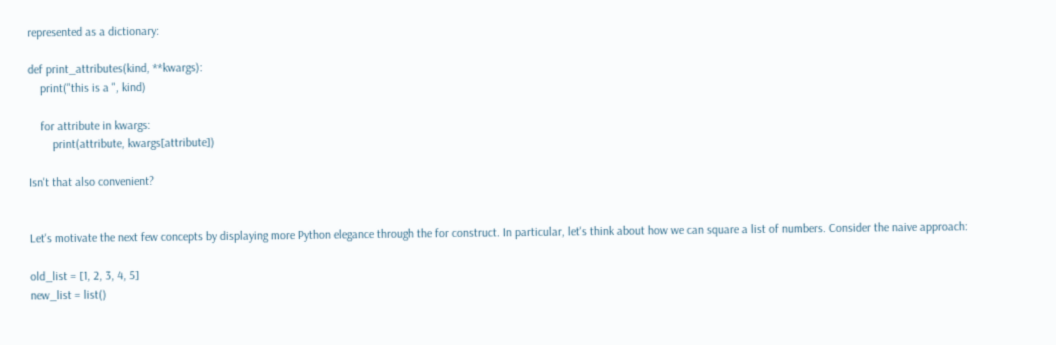represented as a dictionary:

def print_attributes(kind, **kwargs):
    print("this is a ", kind)

    for attribute in kwargs:
        print(attribute, kwargs[attribute])

Isn't that also convenient?


Let's motivate the next few concepts by displaying more Python elegance through the for construct. In particular, let's think about how we can square a list of numbers. Consider the naive approach:

old_list = [1, 2, 3, 4, 5]
new_list = list()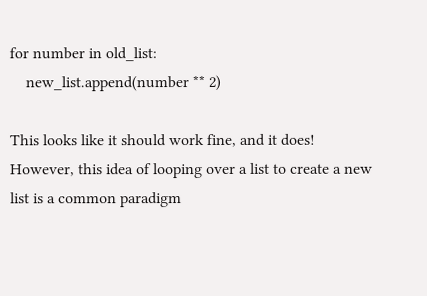for number in old_list:
    new_list.append(number ** 2)

This looks like it should work fine, and it does! However, this idea of looping over a list to create a new list is a common paradigm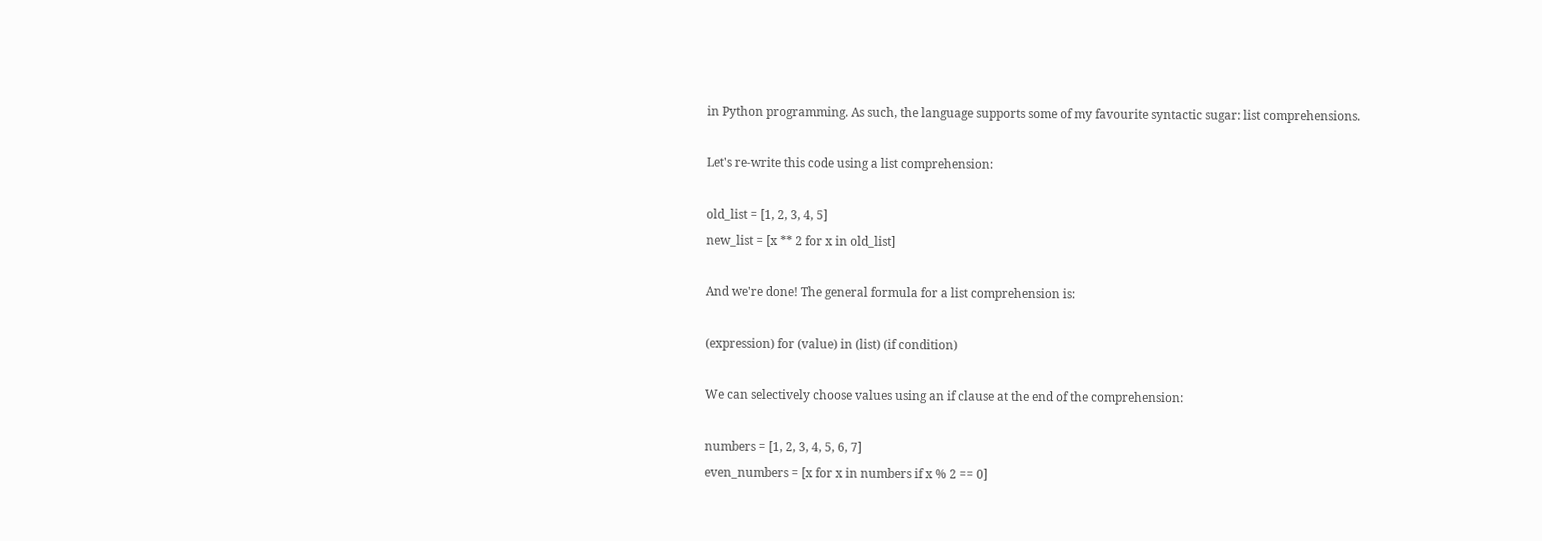in Python programming. As such, the language supports some of my favourite syntactic sugar: list comprehensions.

Let's re-write this code using a list comprehension:

old_list = [1, 2, 3, 4, 5]
new_list = [x ** 2 for x in old_list]

And we're done! The general formula for a list comprehension is:

(expression) for (value) in (list) (if condition)

We can selectively choose values using an if clause at the end of the comprehension:

numbers = [1, 2, 3, 4, 5, 6, 7]
even_numbers = [x for x in numbers if x % 2 == 0]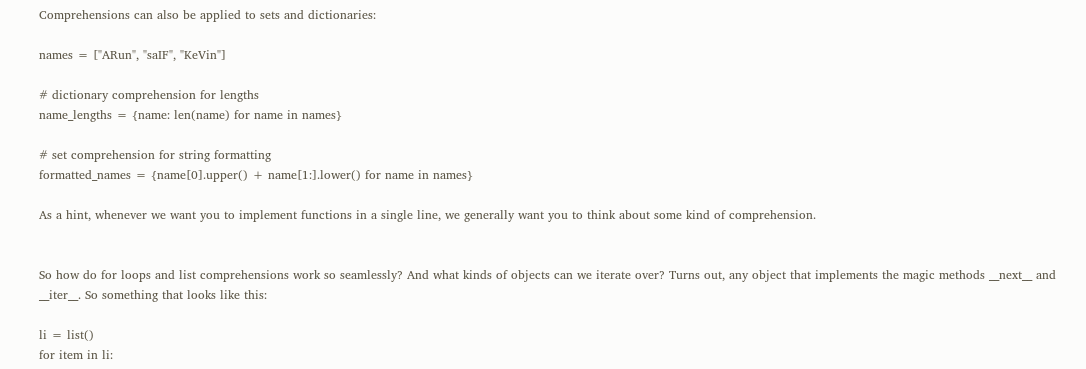Comprehensions can also be applied to sets and dictionaries:

names = ["ARun", "saIF", "KeVin"]

# dictionary comprehension for lengths
name_lengths = {name: len(name) for name in names}

# set comprehension for string formatting
formatted_names = {name[0].upper() + name[1:].lower() for name in names}

As a hint, whenever we want you to implement functions in a single line, we generally want you to think about some kind of comprehension.


So how do for loops and list comprehensions work so seamlessly? And what kinds of objects can we iterate over? Turns out, any object that implements the magic methods __next__ and __iter__. So something that looks like this:

li = list()
for item in li: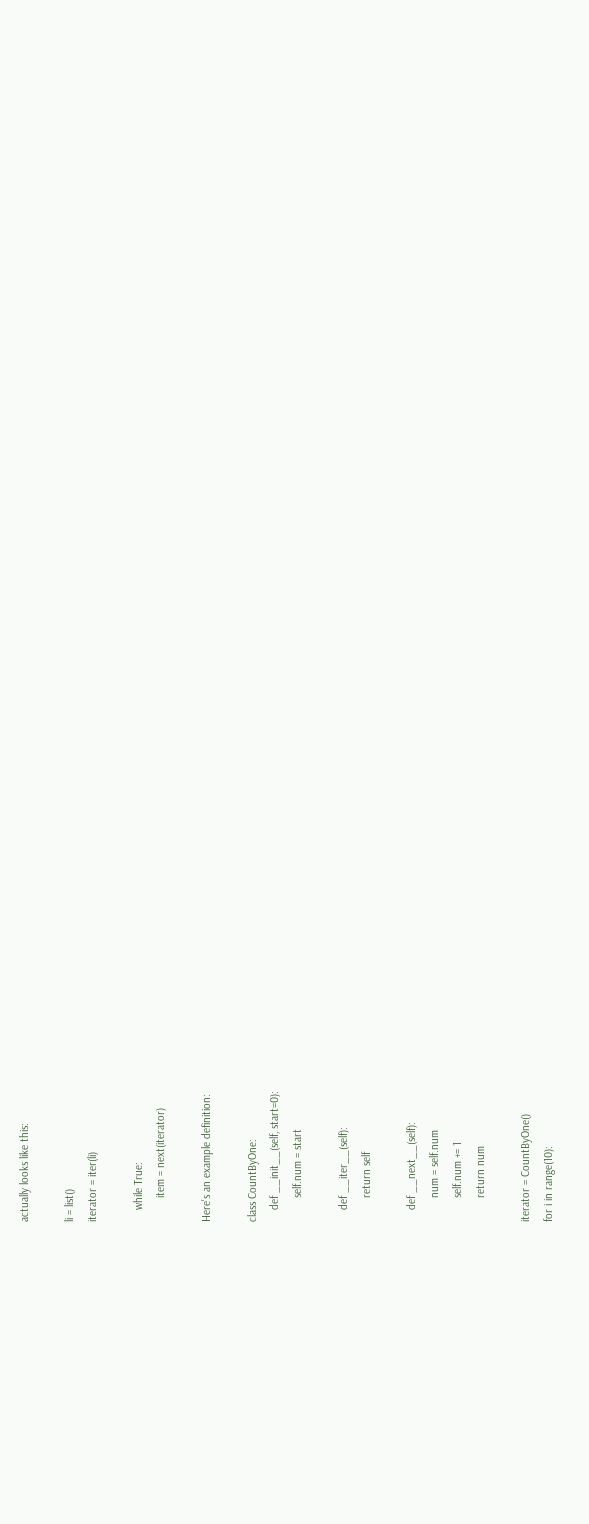actually looks like this:

li = list()
iterator = iter(li)

    while True:
        item = next(iterator)

Here's an example definition:

class CountByOne:
    def __init__(self, start=0):
        self.num = start

    def __iter__(self):
        return self

    def __next__(self):
        num = self.num
        self.num += 1
        return num

iterator = CountByOne()
for i in range(10):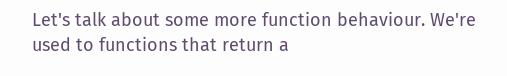Let's talk about some more function behaviour. We're used to functions that return a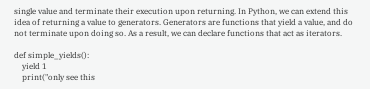single value and terminate their execution upon returning. In Python, we can extend this idea of returning a value to generators. Generators are functions that yield a value, and do not terminate upon doing so. As a result, we can declare functions that act as iterators.

def simple_yields():
    yield 1
    print("only see this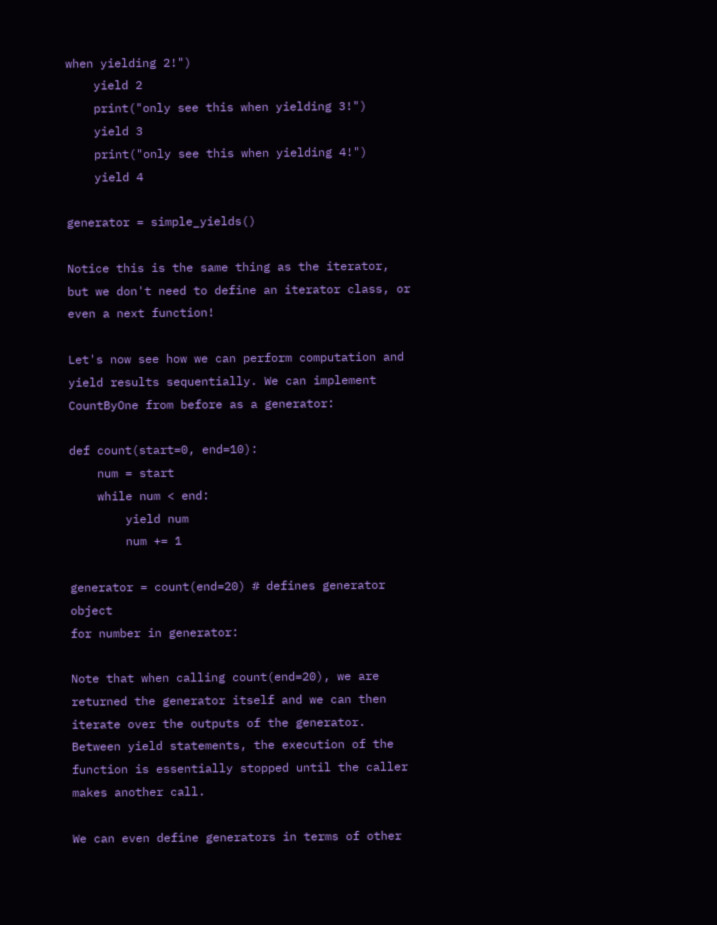when yielding 2!")
    yield 2
    print("only see this when yielding 3!")
    yield 3
    print("only see this when yielding 4!")
    yield 4

generator = simple_yields()

Notice this is the same thing as the iterator, but we don't need to define an iterator class, or even a next function!

Let's now see how we can perform computation and yield results sequentially. We can implement CountByOne from before as a generator:

def count(start=0, end=10):
    num = start
    while num < end:
        yield num
        num += 1

generator = count(end=20) # defines generator object
for number in generator:

Note that when calling count(end=20), we are returned the generator itself and we can then iterate over the outputs of the generator. Between yield statements, the execution of the function is essentially stopped until the caller makes another call.

We can even define generators in terms of other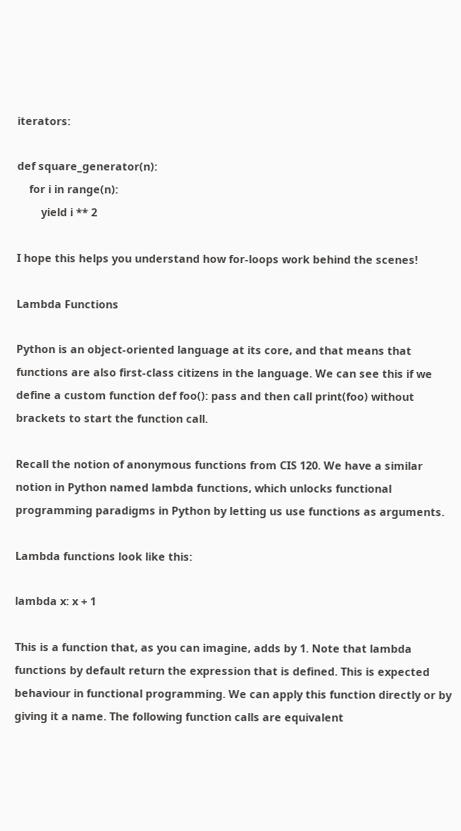iterators:

def square_generator(n):
    for i in range(n):
        yield i ** 2

I hope this helps you understand how for-loops work behind the scenes!

Lambda Functions

Python is an object-oriented language at its core, and that means that functions are also first-class citizens in the language. We can see this if we define a custom function def foo(): pass and then call print(foo) without brackets to start the function call.

Recall the notion of anonymous functions from CIS 120. We have a similar notion in Python named lambda functions, which unlocks functional programming paradigms in Python by letting us use functions as arguments.

Lambda functions look like this:

lambda x: x + 1

This is a function that, as you can imagine, adds by 1. Note that lambda functions by default return the expression that is defined. This is expected behaviour in functional programming. We can apply this function directly or by giving it a name. The following function calls are equivalent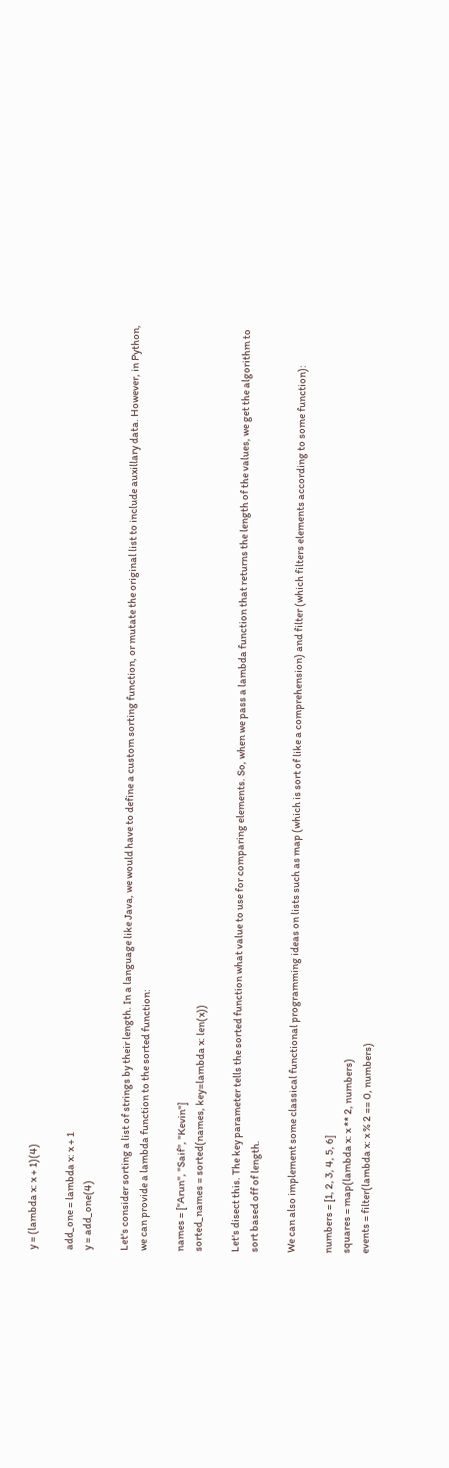y = (lambda x: x + 1)(4)

add_one = lambda x: x + 1
y = add_one(4)

Let's consider sorting a list of strings by their length. In a language like Java, we would have to define a custom sorting function, or mutate the original list to include auxillary data. However, in Python, we can provide a lambda function to the sorted function:

names = ["Arun", "Saif", "Kevin"]
sorted_names = sorted(names, key=lambda x: len(x))

Let's disect this. The key parameter tells the sorted function what value to use for comparing elements. So, when we pass a lambda function that returns the length of the values, we get the algorithm to sort based off of length.

We can also implement some classical functional programming ideas on lists such as map (which is sort of like a comprehension) and filter (which filters elements according to some function):

numbers = [1, 2, 3, 4, 5, 6]
squares = map(lambda x: x ** 2, numbers)
events = filter(lambda x: x % 2 == 0, numbers)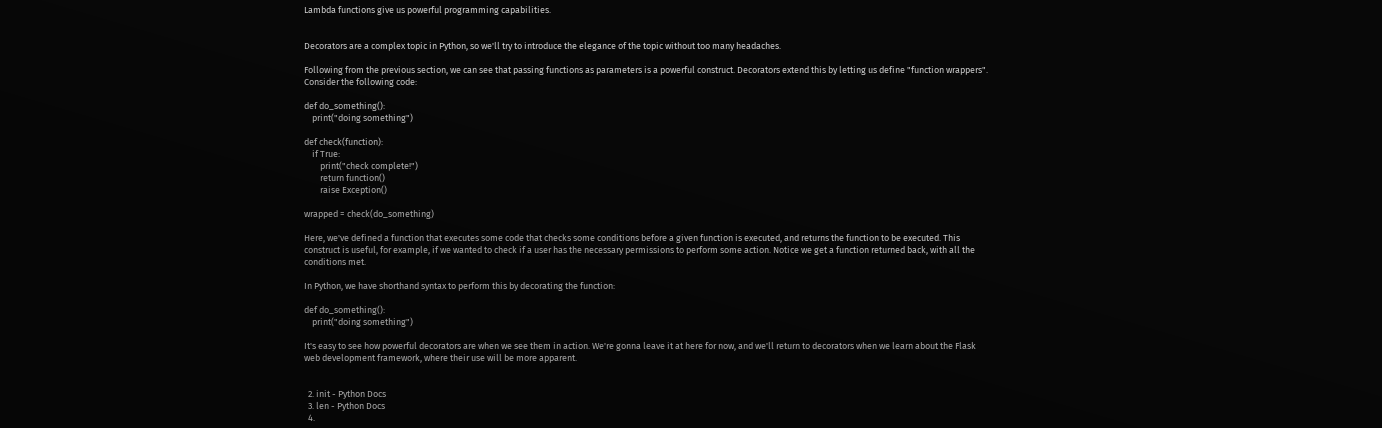Lambda functions give us powerful programming capabilities.


Decorators are a complex topic in Python, so we'll try to introduce the elegance of the topic without too many headaches.

Following from the previous section, we can see that passing functions as parameters is a powerful construct. Decorators extend this by letting us define "function wrappers". Consider the following code:

def do_something():
    print("doing something")

def check(function):
    if True:
        print("check complete!")
        return function()
        raise Exception()

wrapped = check(do_something)

Here, we've defined a function that executes some code that checks some conditions before a given function is executed, and returns the function to be executed. This construct is useful, for example, if we wanted to check if a user has the necessary permissions to perform some action. Notice we get a function returned back, with all the conditions met.

In Python, we have shorthand syntax to perform this by decorating the function:

def do_something():
    print("doing something")

It's easy to see how powerful decorators are when we see them in action. We're gonna leave it at here for now, and we'll return to decorators when we learn about the Flask web development framework, where their use will be more apparent.


  2. init - Python Docs
  3. len - Python Docs
  4.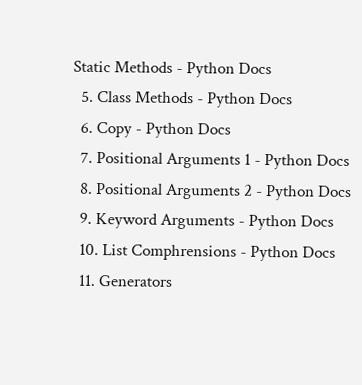Static Methods - Python Docs
  5. Class Methods - Python Docs
  6. Copy - Python Docs
  7. Positional Arguments 1 - Python Docs
  8. Positional Arguments 2 - Python Docs
  9. Keyword Arguments - Python Docs
  10. List Comphrensions - Python Docs
  11. Generators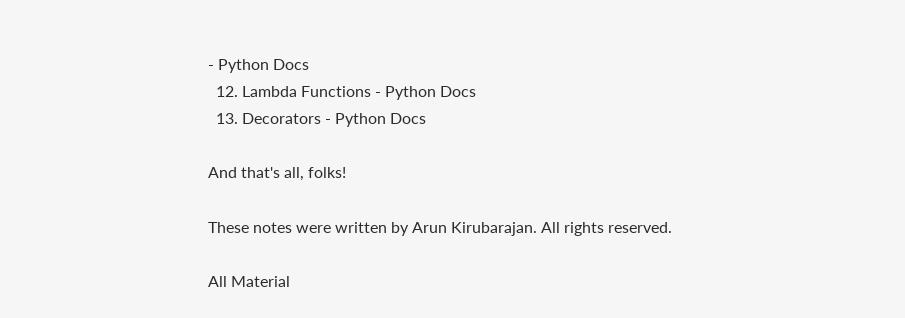- Python Docs
  12. Lambda Functions - Python Docs
  13. Decorators - Python Docs

And that's all, folks!

These notes were written by Arun Kirubarajan. All rights reserved.

All Material